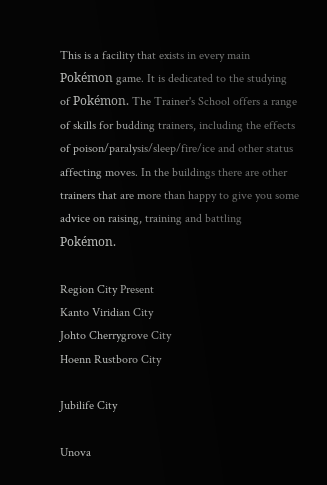This is a facility that exists in every main Pokémon game. It is dedicated to the studying of Pokémon. The Trainer's School offers a range of skills for budding trainers, including the effects of poison/paralysis/sleep/fire/ice and other status affecting moves. In the buildings there are other trainers that are more than happy to give you some advice on raising, training and battling Pokémon.

Region City Present
Kanto Viridian City
Johto Cherrygrove City
Hoenn Rustboro City

Jubilife City

Unova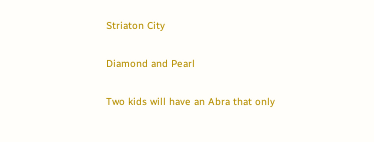Striaton City

Diamond and Pearl

Two kids will have an Abra that only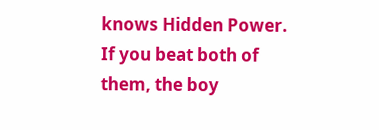knows Hidden Power. If you beat both of them, the boy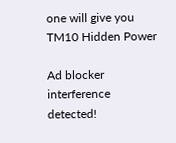one will give you TM10 Hidden Power

Ad blocker interference detected!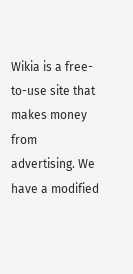Wikia is a free-to-use site that makes money from advertising. We have a modified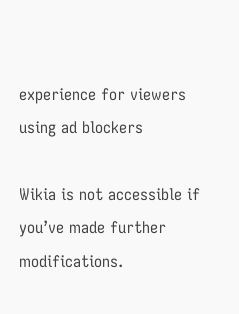experience for viewers using ad blockers

Wikia is not accessible if you’ve made further modifications.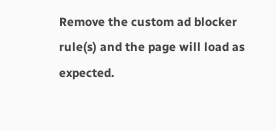Remove the custom ad blocker rule(s) and the page will load as expected.